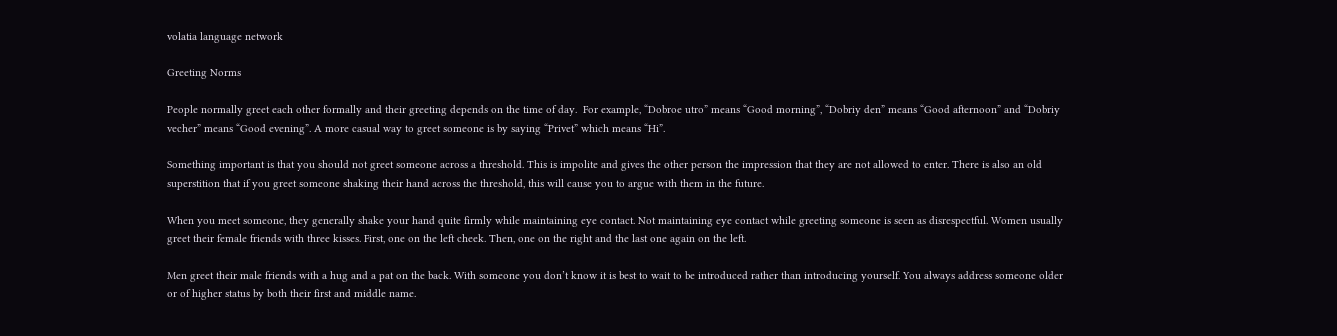volatia language network

Greeting Norms

People normally greet each other formally and their greeting depends on the time of day.  For example, “Dobroe utro” means “Good morning”, “Dobriy den” means “Good afternoon” and “Dobriy vecher” means “Good evening”. A more casual way to greet someone is by saying “Privet” which means “Hi”.

Something important is that you should not greet someone across a threshold. This is impolite and gives the other person the impression that they are not allowed to enter. There is also an old superstition that if you greet someone shaking their hand across the threshold, this will cause you to argue with them in the future.

When you meet someone, they generally shake your hand quite firmly while maintaining eye contact. Not maintaining eye contact while greeting someone is seen as disrespectful. Women usually greet their female friends with three kisses. First, one on the left cheek. Then, one on the right and the last one again on the left.

Men greet their male friends with a hug and a pat on the back. With someone you don’t know it is best to wait to be introduced rather than introducing yourself. You always address someone older or of higher status by both their first and middle name.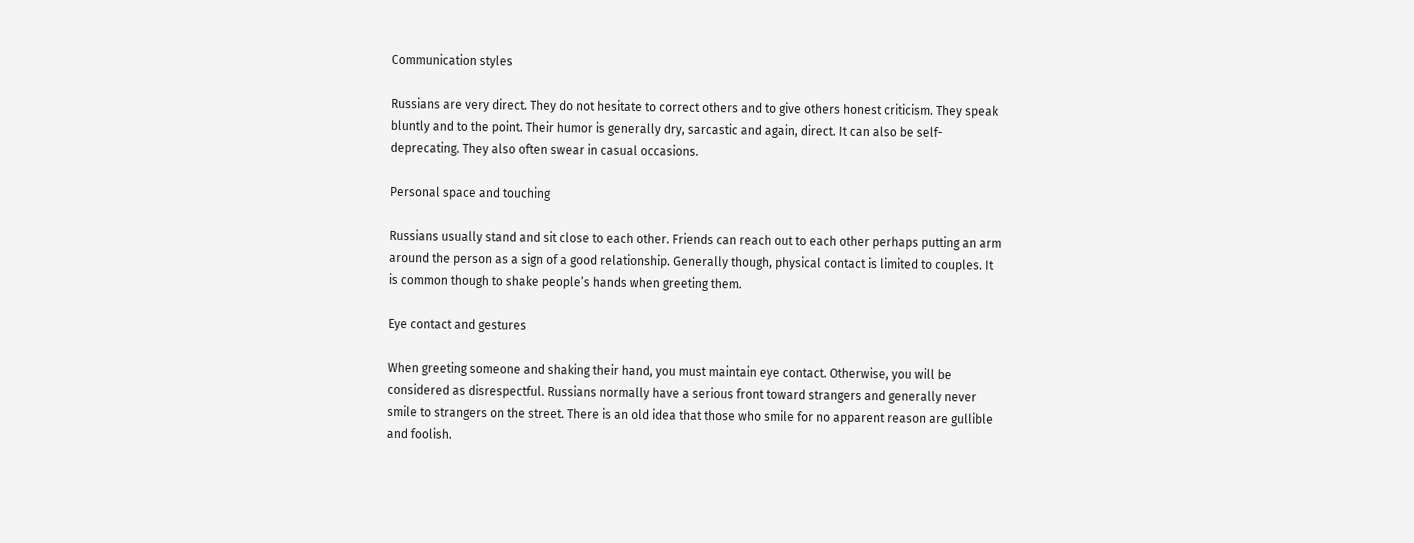Communication styles

Russians are very direct. They do not hesitate to correct others and to give others honest criticism. They speak bluntly and to the point. Their humor is generally dry, sarcastic and again, direct. It can also be self-deprecating. They also often swear in casual occasions.

Personal space and touching

Russians usually stand and sit close to each other. Friends can reach out to each other perhaps putting an arm around the person as a sign of a good relationship. Generally though, physical contact is limited to couples. It is common though to shake people’s hands when greeting them.

Eye contact and gestures

When greeting someone and shaking their hand, you must maintain eye contact. Otherwise, you will be considered as disrespectful. Russians normally have a serious front toward strangers and generally never smile to strangers on the street. There is an old idea that those who smile for no apparent reason are gullible and foolish.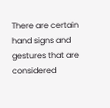There are certain hand signs and gestures that are considered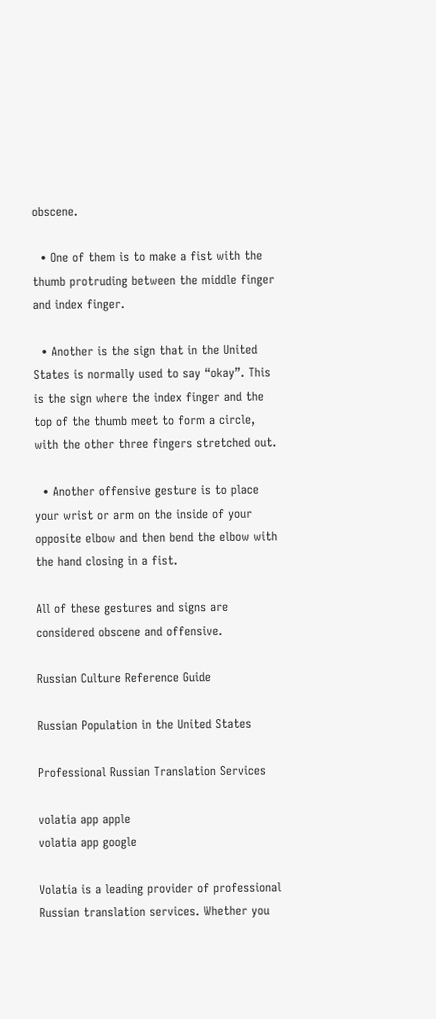obscene.

  • One of them is to make a fist with the thumb protruding between the middle finger and index finger.

  • Another is the sign that in the United States is normally used to say “okay”. This is the sign where the index finger and the top of the thumb meet to form a circle, with the other three fingers stretched out.

  • Another offensive gesture is to place your wrist or arm on the inside of your opposite elbow and then bend the elbow with the hand closing in a fist.

All of these gestures and signs are considered obscene and offensive.

Russian Culture Reference Guide

Russian Population in the United States

Professional Russian Translation Services

volatia app apple
volatia app google

Volatia is a leading provider of professional Russian translation services. Whether you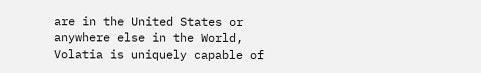are in the United States or anywhere else in the World, Volatia is uniquely capable of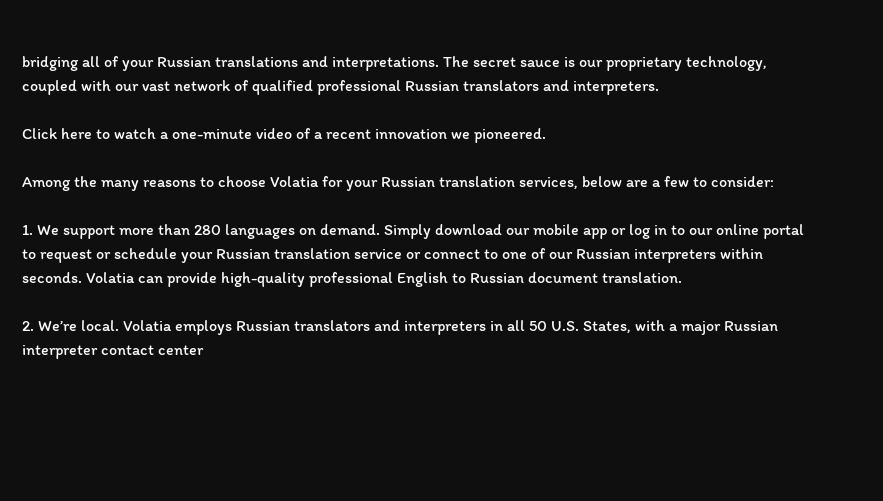bridging all of your Russian translations and interpretations. The secret sauce is our proprietary technology, coupled with our vast network of qualified professional Russian translators and interpreters.

Click here to watch a one-minute video of a recent innovation we pioneered.

Among the many reasons to choose Volatia for your Russian translation services, below are a few to consider:

1. We support more than 280 languages on demand. Simply download our mobile app or log in to our online portal to request or schedule your Russian translation service or connect to one of our Russian interpreters within seconds. Volatia can provide high-quality professional English to Russian document translation.

2. We’re local. Volatia employs Russian translators and interpreters in all 50 U.S. States, with a major Russian interpreter contact center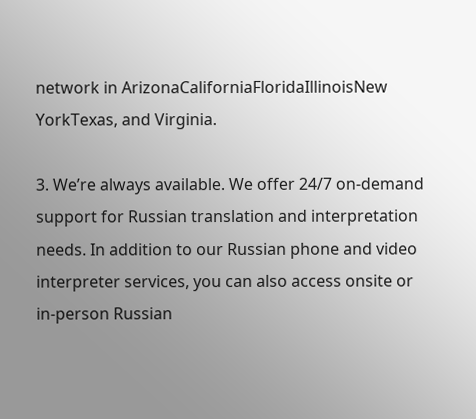network in ArizonaCaliforniaFloridaIllinoisNew YorkTexas, and Virginia.

3. We’re always available. We offer 24/7 on-demand support for Russian translation and interpretation needs. In addition to our Russian phone and video interpreter services, you can also access onsite or in-person Russian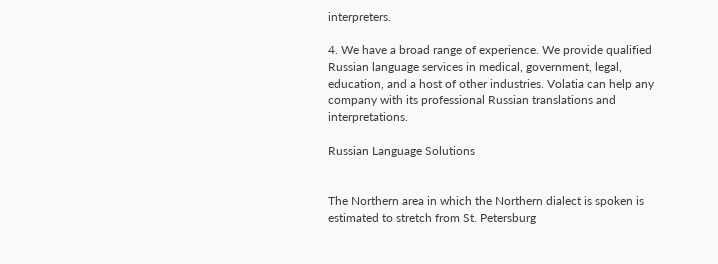interpreters.

4. We have a broad range of experience. We provide qualified Russian language services in medical, government, legal, education, and a host of other industries. Volatia can help any company with its professional Russian translations and interpretations.

Russian Language Solutions


The Northern area in which the Northern dialect is spoken is estimated to stretch from St. Petersburg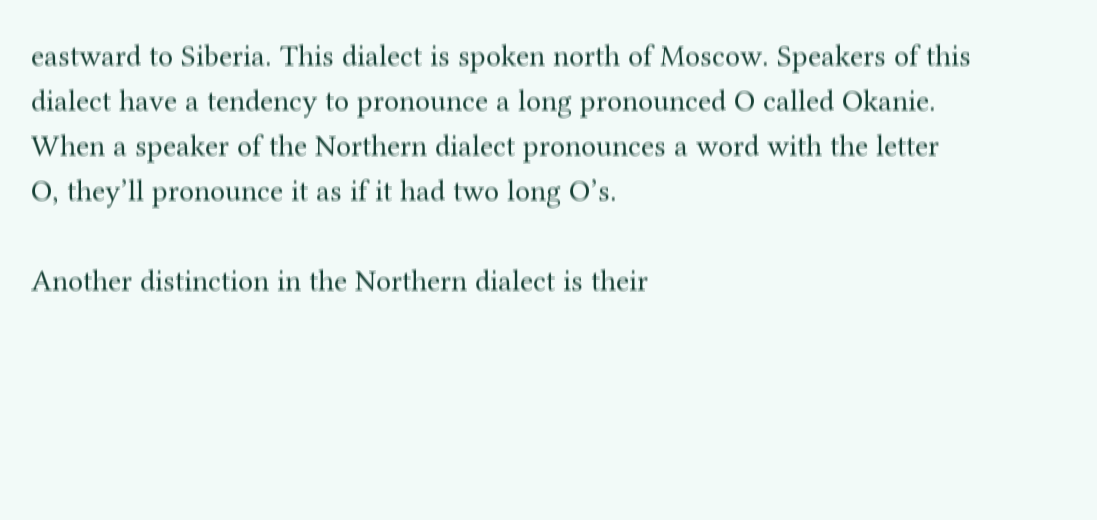eastward to Siberia. This dialect is spoken north of Moscow. Speakers of this dialect have a tendency to pronounce a long pronounced O called Okanie. When a speaker of the Northern dialect pronounces a word with the letter O, they’ll pronounce it as if it had two long O’s.

Another distinction in the Northern dialect is their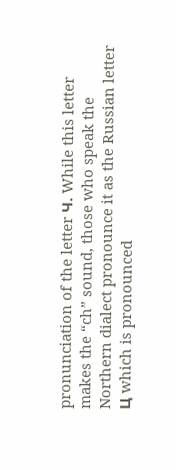pronunciation of the letter Ч. While this letter makes the “ch” sound, those who speak the Northern dialect pronounce it as the Russian letter Ц which is pronounced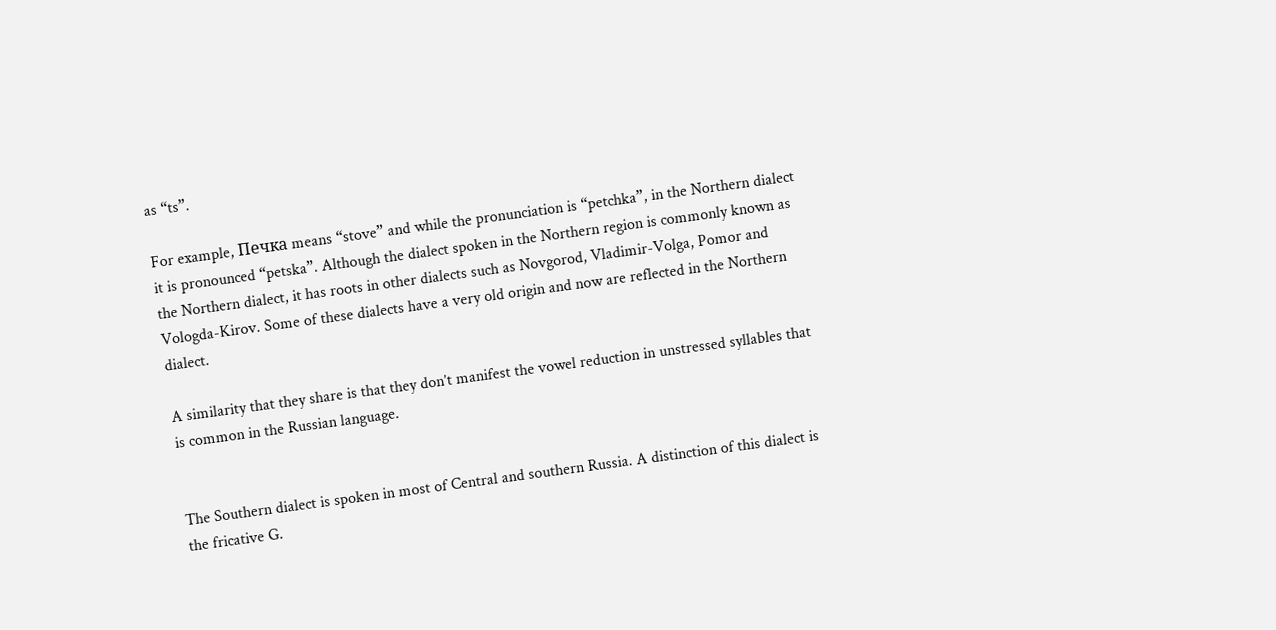as “ts”.

For example, Печка means “stove” and while the pronunciation is “petchka”, in the Northern dialect it is pronounced “petska”. Although the dialect spoken in the Northern region is commonly known as the Northern dialect, it has roots in other dialects such as Novgorod, Vladimir-Volga, Pomor and Vologda-Kirov. Some of these dialects have a very old origin and now are reflected in the Northern dialect.

A similarity that they share is that they don’t manifest the vowel reduction in unstressed syllables that is common in the Russian language.


The Southern dialect is spoken in most of Central and southern Russia. A distinction of this dialect is the fricative G.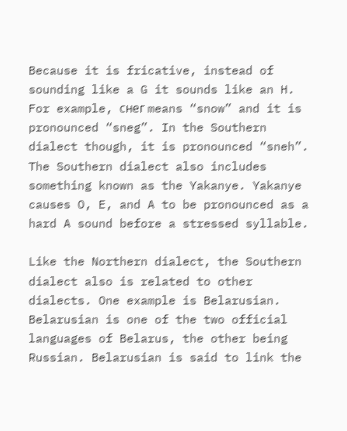Because it is fricative, instead of sounding like a G it sounds like an H. For example, снег means “snow” and it is pronounced “sneg”. In the Southern dialect though, it is pronounced “sneh”. The Southern dialect also includes something known as the Yakanye. Yakanye causes O, E, and A to be pronounced as a hard A sound before a stressed syllable.

Like the Northern dialect, the Southern dialect also is related to other dialects. One example is Belarusian. Belarusian is one of the two official languages of Belarus, the other being Russian. Belarusian is said to link the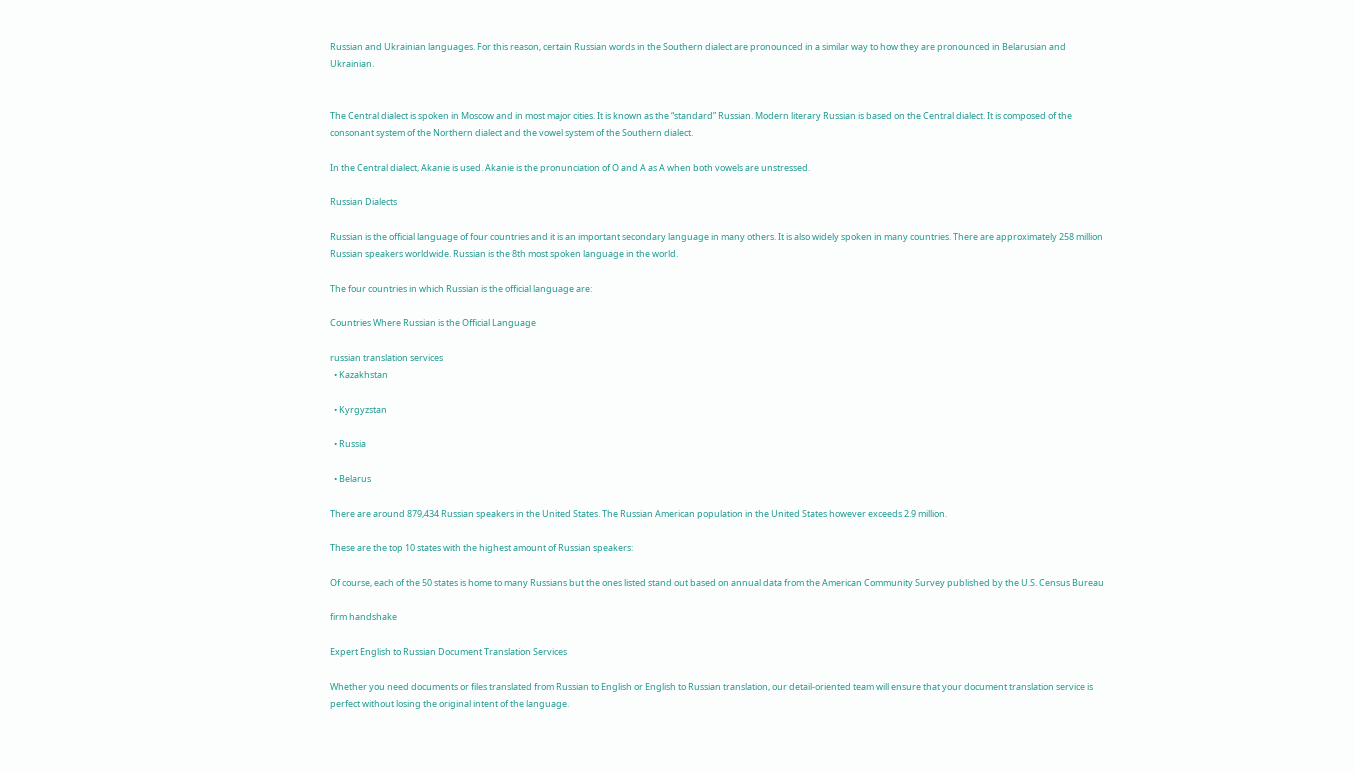Russian and Ukrainian languages. For this reason, certain Russian words in the Southern dialect are pronounced in a similar way to how they are pronounced in Belarusian and Ukrainian.


The Central dialect is spoken in Moscow and in most major cities. It is known as the “standard” Russian. Modern literary Russian is based on the Central dialect. It is composed of the consonant system of the Northern dialect and the vowel system of the Southern dialect.

In the Central dialect, Akanie is used. Akanie is the pronunciation of O and A as A when both vowels are unstressed.

Russian Dialects

Russian is the official language of four countries and it is an important secondary language in many others. It is also widely spoken in many countries. There are approximately 258 million Russian speakers worldwide. Russian is the 8th most spoken language in the world.

The four countries in which Russian is the official language are:

Countries Where Russian is the Official Language

russian translation services
  • Kazakhstan

  • Kyrgyzstan

  • Russia

  • Belarus

There are around 879,434 Russian speakers in the United States. The Russian American population in the United States however exceeds 2.9 million.

These are the top 10 states with the highest amount of Russian speakers:

Of course, each of the 50 states is home to many Russians but the ones listed stand out based on annual data from the American Community Survey published by the U.S. Census Bureau

firm handshake

Expert English to Russian Document Translation Services

Whether you need documents or files translated from Russian to English or English to Russian translation, our detail-oriented team will ensure that your document translation service is perfect without losing the original intent of the language.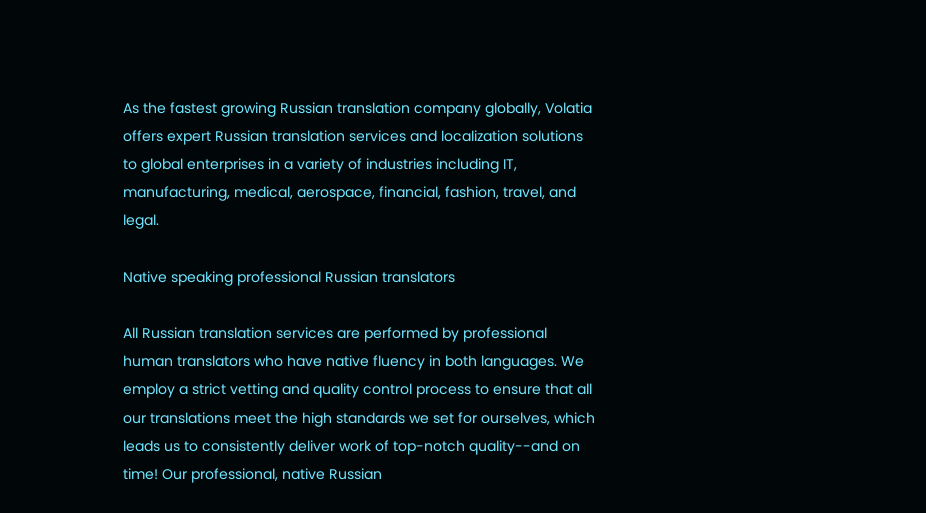As the fastest growing Russian translation company globally, Volatia offers expert Russian translation services and localization solutions to global enterprises in a variety of industries including IT, manufacturing, medical, aerospace, financial, fashion, travel, and legal.

Native speaking professional Russian translators

All Russian translation services are performed by professional human translators who have native fluency in both languages. We employ a strict vetting and quality control process to ensure that all our translations meet the high standards we set for ourselves, which leads us to consistently deliver work of top-notch quality--and on time! Our professional, native Russian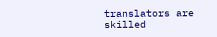translators are skilled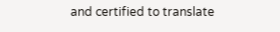and certified to translate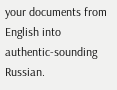your documents from English into authentic-sounding Russian.